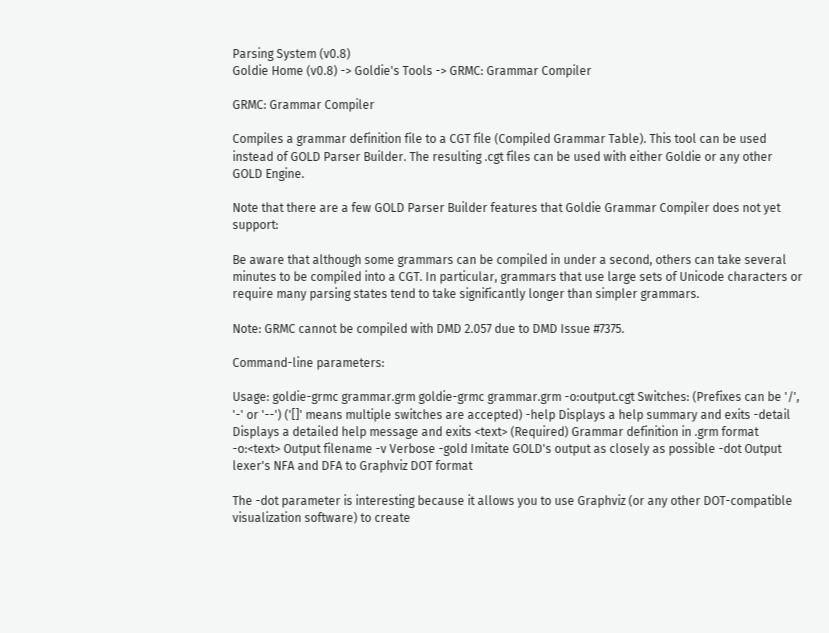Parsing System (v0.8)
Goldie Home (v0.8) -> Goldie's Tools -> GRMC: Grammar Compiler

GRMC: Grammar Compiler

Compiles a grammar definition file to a CGT file (Compiled Grammar Table). This tool can be used instead of GOLD Parser Builder. The resulting .cgt files can be used with either Goldie or any other GOLD Engine.

Note that there are a few GOLD Parser Builder features that Goldie Grammar Compiler does not yet support:

Be aware that although some grammars can be compiled in under a second, others can take several minutes to be compiled into a CGT. In particular, grammars that use large sets of Unicode characters or require many parsing states tend to take significantly longer than simpler grammars.

Note: GRMC cannot be compiled with DMD 2.057 due to DMD Issue #7375.

Command-line parameters:

Usage: goldie-grmc grammar.grm goldie-grmc grammar.grm -o:output.cgt Switches: (Prefixes can be '/', '-' or '--') ('[]' means multiple switches are accepted) -help Displays a help summary and exits -detail Displays a detailed help message and exits <text> (Required) Grammar definition in .grm format -o:<text> Output filename -v Verbose -gold Imitate GOLD's output as closely as possible -dot Output lexer's NFA and DFA to Graphviz DOT format

The -dot parameter is interesting because it allows you to use Graphviz (or any other DOT-compatible visualization software) to create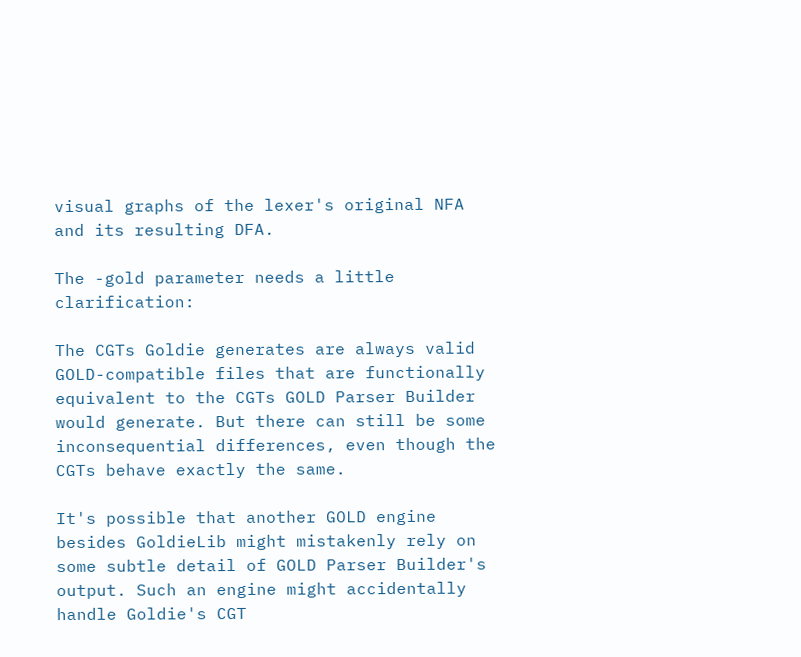visual graphs of the lexer's original NFA and its resulting DFA.

The -gold parameter needs a little clarification:

The CGTs Goldie generates are always valid GOLD-compatible files that are functionally equivalent to the CGTs GOLD Parser Builder would generate. But there can still be some inconsequential differences, even though the CGTs behave exactly the same.

It's possible that another GOLD engine besides GoldieLib might mistakenly rely on some subtle detail of GOLD Parser Builder's output. Such an engine might accidentally handle Goldie's CGT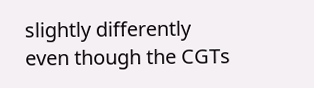slightly differently even though the CGTs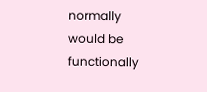normally would be functionally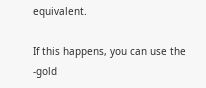equivalent.

If this happens, you can use the -gold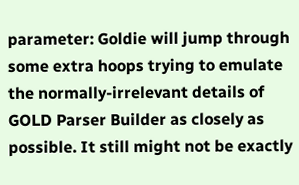parameter: Goldie will jump through some extra hoops trying to emulate the normally-irrelevant details of GOLD Parser Builder as closely as possible. It still might not be exactly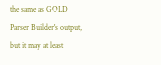the same as GOLD Parser Builder's output, but it may at least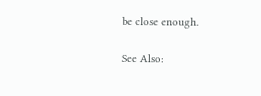be close enough.

See Also: